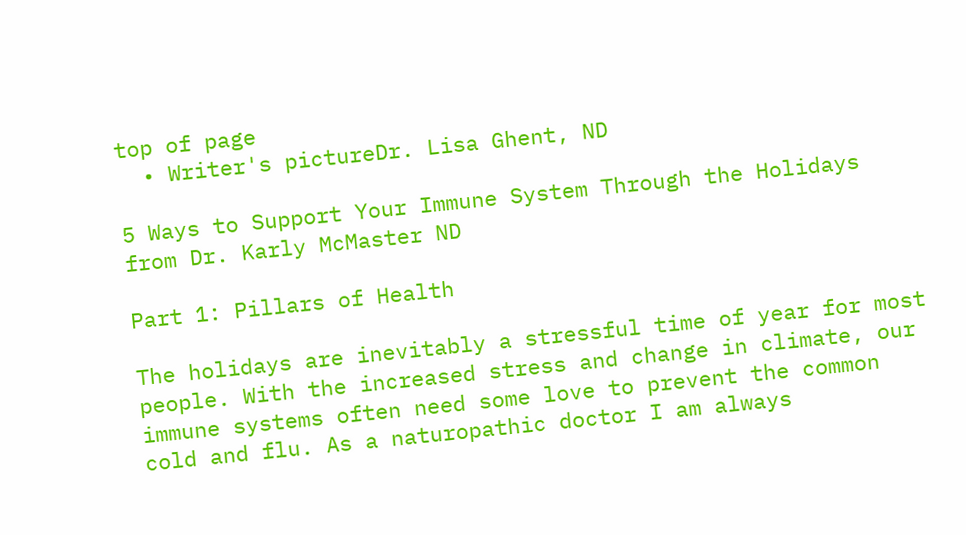top of page
  • Writer's pictureDr. Lisa Ghent, ND

5 Ways to Support Your Immune System Through the Holidays from Dr. Karly McMaster ND

Part 1: Pillars of Health

The holidays are inevitably a stressful time of year for most people. With the increased stress and change in climate, our immune systems often need some love to prevent the common cold and flu. As a naturopathic doctor I am always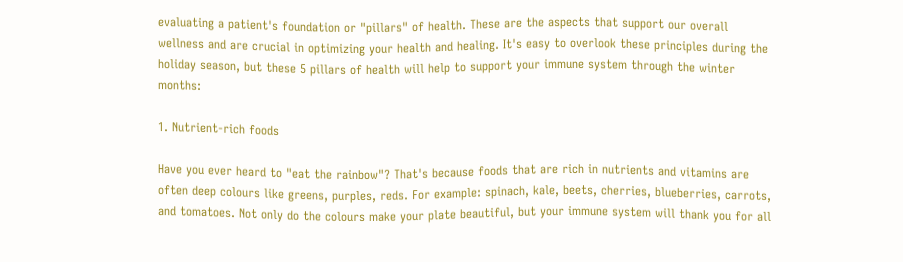evaluating a patient's foundation or "pillars" of health. These are the aspects that support our overall wellness and are crucial in optimizing your health and healing. It's easy to overlook these principles during the holiday season, but these 5 pillars of health will help to support your immune system through the winter months:

1. Nutrient-rich foods

Have you ever heard to "eat the rainbow"? That's because foods that are rich in nutrients and vitamins are often deep colours like greens, purples, reds. For example: spinach, kale, beets, cherries, blueberries, carrots, and tomatoes. Not only do the colours make your plate beautiful, but your immune system will thank you for all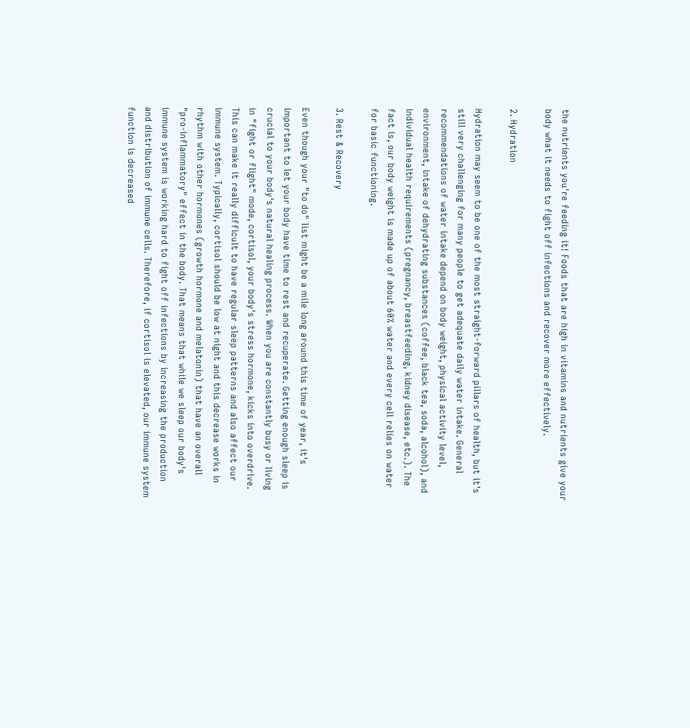the nutrients you're feeding it! Foods that are high in vitamins and nutrients give your body what it needs to fight off infections and recover more effectively.

2. Hydration

Hydration may seem to be one of the most straight-forward pillars of health, but it's still very challenging for many people to get adequate daily water intake. General recommendations of water intake depend on body weight, physical activity level, environment, intake of dehydrating substances (coffee, black tea, soda, alcohol), and individual health requirements (pregnancy, breastfeeding, kidney disease, etc.). The fact is, our body weight is made up of about 60% water and every cell relies on water for basic functioning.

3. Rest & Recovery

Even though your "to do" list might be a mile long around this time of year, it's important to let your body have time to rest and recuperate. Getting enough sleep is crucial to your body's natural healing process. When you are constantly busy or living in "fight or flight" mode, cortisol, your body's stress hormone, kicks into overdrive. This can make it really difficult to have regular sleep patterns and also affect our immune system. Typically, cortisol should be low at night and this decrease works in rhythm with other hormones (growth hormone and melatonin) that have an overall "pro-inflammatory" effect in the body. That means that while we sleep our body's immune system is working hard to fight off infections by increasing the production and distribution of immune cells. Therefore, if cortisol is elevated, our immune system function is decreased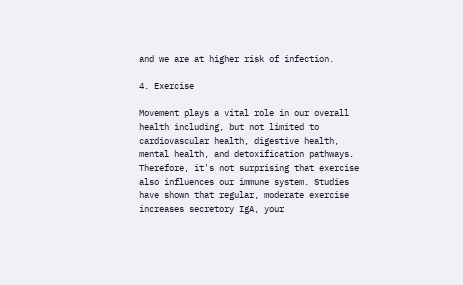and we are at higher risk of infection.

4. Exercise

Movement plays a vital role in our overall health including, but not limited to cardiovascular health, digestive health, mental health, and detoxification pathways. Therefore, it's not surprising that exercise also influences our immune system. Studies have shown that regular, moderate exercise increases secretory IgA, your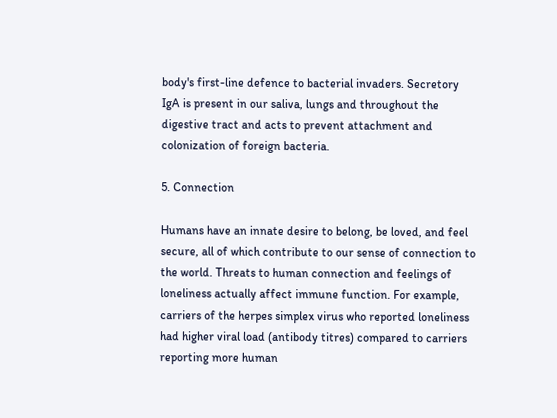body's first-line defence to bacterial invaders. Secretory IgA is present in our saliva, lungs and throughout the digestive tract and acts to prevent attachment and colonization of foreign bacteria.

5. Connection

Humans have an innate desire to belong, be loved, and feel secure, all of which contribute to our sense of connection to the world. Threats to human connection and feelings of loneliness actually affect immune function. For example, carriers of the herpes simplex virus who reported loneliness had higher viral load (antibody titres) compared to carriers reporting more human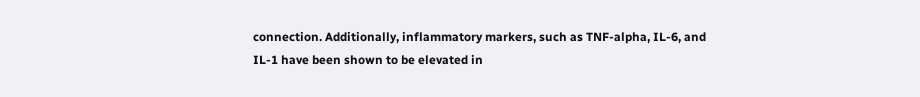connection. Additionally, inflammatory markers, such as TNF-alpha, IL-6, and IL-1 have been shown to be elevated in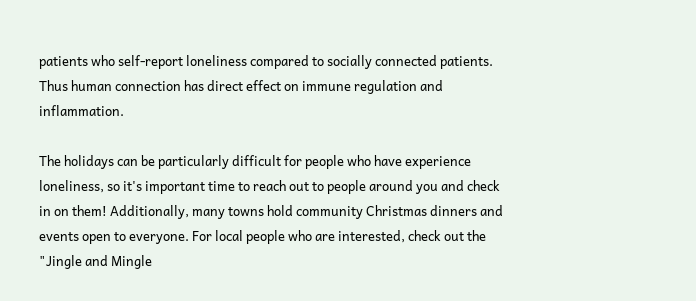patients who self-report loneliness compared to socially connected patients. Thus human connection has direct effect on immune regulation and inflammation.

The holidays can be particularly difficult for people who have experience loneliness, so it's important time to reach out to people around you and check in on them! Additionally, many towns hold community Christmas dinners and events open to everyone. For local people who are interested, check out the "Jingle and Mingle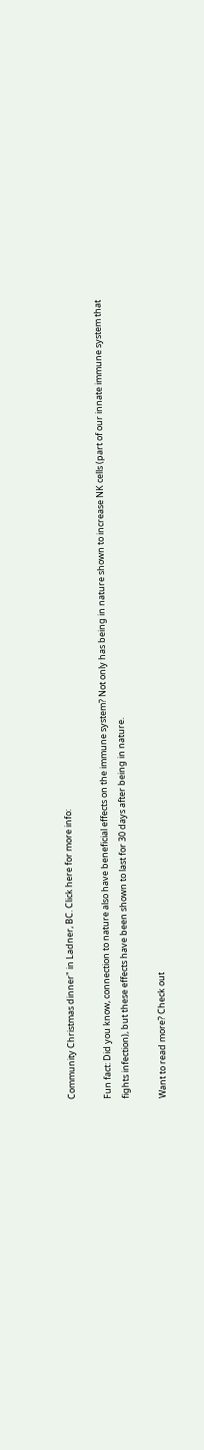Community Christmas dinner" in Ladner, BC. Click here for more info:

Fun fact: Did you know, connection to nature also have beneficial effects on the immune system? Not only has being in nature shown to increase NK cells (part of our innate immune system that fights infection), but these effects have been shown to last for 30 days after being in nature.

Want to read more? Check out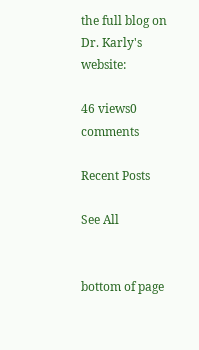the full blog on Dr. Karly's website:

46 views0 comments

Recent Posts

See All


bottom of page